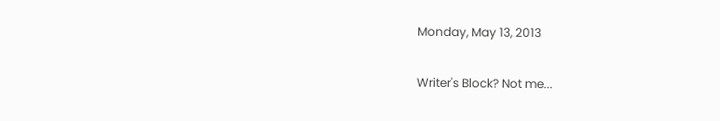Monday, May 13, 2013

Writer's Block? Not me...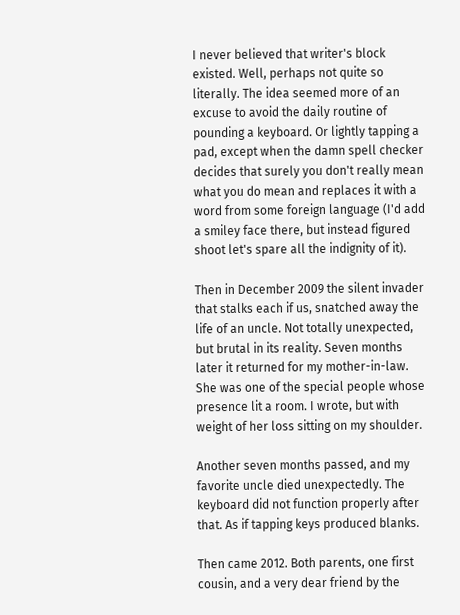I never believed that writer's block existed. Well, perhaps not quite so literally. The idea seemed more of an excuse to avoid the daily routine of pounding a keyboard. Or lightly tapping a pad, except when the damn spell checker decides that surely you don't really mean what you do mean and replaces it with a word from some foreign language (I'd add a smiley face there, but instead figured shoot let's spare all the indignity of it).

Then in December 2009 the silent invader that stalks each if us, snatched away the life of an uncle. Not totally unexpected, but brutal in its reality. Seven months later it returned for my mother-in-law. She was one of the special people whose presence lit a room. I wrote, but with weight of her loss sitting on my shoulder.

Another seven months passed, and my favorite uncle died unexpectedly. The keyboard did not function properly after that. As if tapping keys produced blanks.

Then came 2012. Both parents, one first cousin, and a very dear friend by the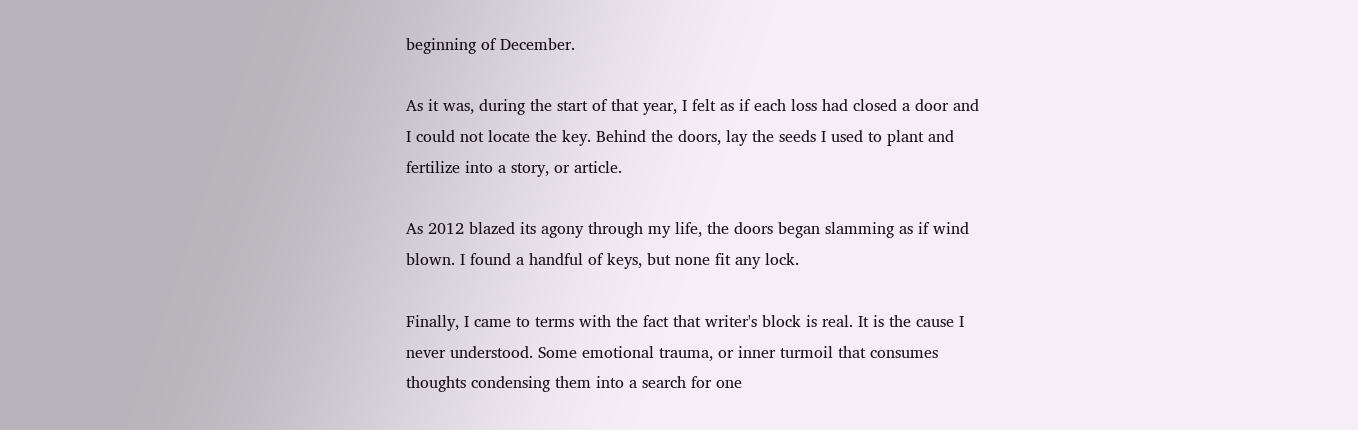beginning of December.

As it was, during the start of that year, I felt as if each loss had closed a door and I could not locate the key. Behind the doors, lay the seeds I used to plant and fertilize into a story, or article.

As 2012 blazed its agony through my life, the doors began slamming as if wind blown. I found a handful of keys, but none fit any lock.

Finally, I came to terms with the fact that writer's block is real. It is the cause I never understood. Some emotional trauma, or inner turmoil that consumes thoughts condensing them into a search for one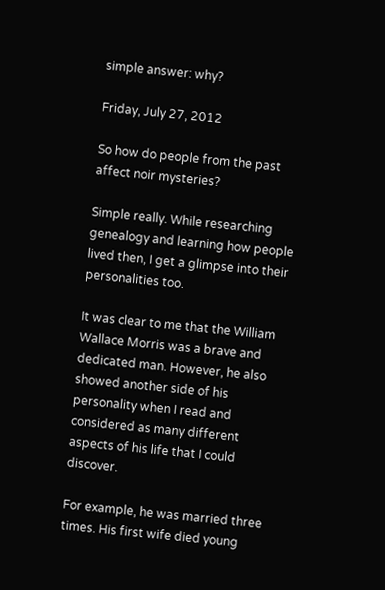simple answer: why?

Friday, July 27, 2012

So how do people from the past affect noir mysteries?

Simple really. While researching genealogy and learning how people lived then, I get a glimpse into their personalities too.

It was clear to me that the William Wallace Morris was a brave and dedicated man. However, he also showed another side of his personality when I read and considered as many different aspects of his life that I could discover.

For example, he was married three times. His first wife died young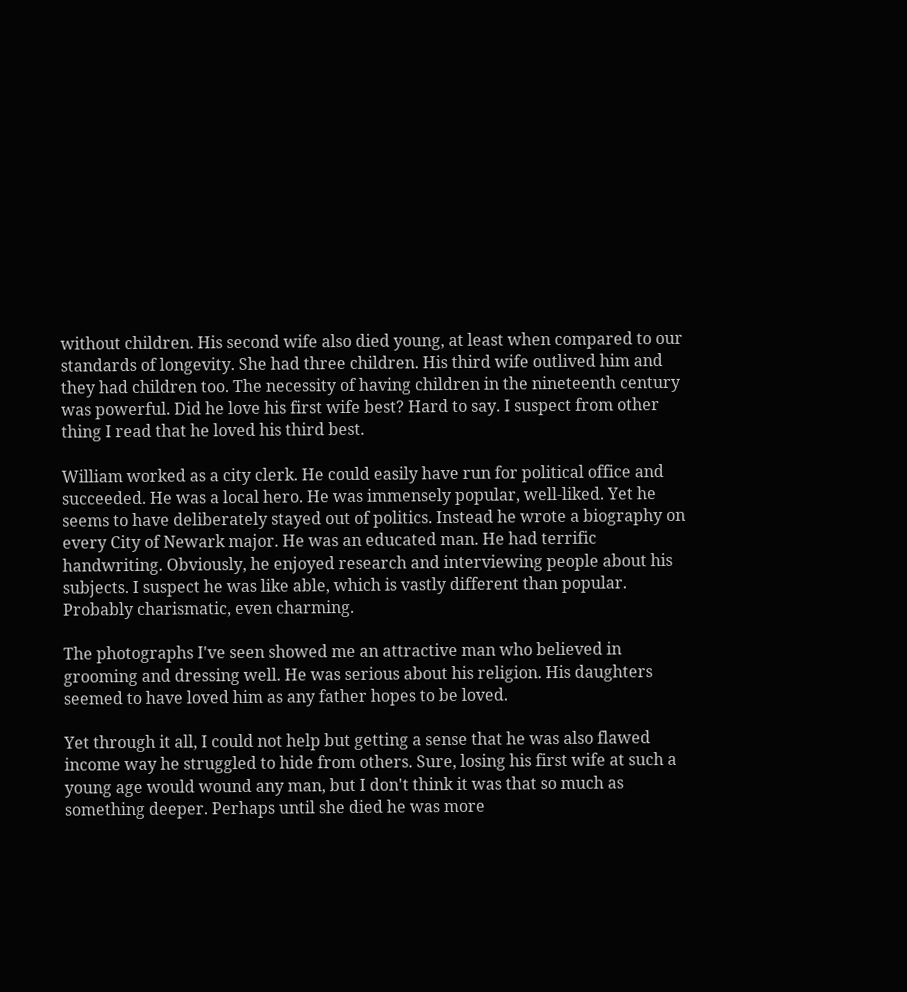without children. His second wife also died young, at least when compared to our standards of longevity. She had three children. His third wife outlived him and they had children too. The necessity of having children in the nineteenth century was powerful. Did he love his first wife best? Hard to say. I suspect from other thing I read that he loved his third best.

William worked as a city clerk. He could easily have run for political office and succeeded. He was a local hero. He was immensely popular, well-liked. Yet he seems to have deliberately stayed out of politics. Instead he wrote a biography on every City of Newark major. He was an educated man. He had terrific handwriting. Obviously, he enjoyed research and interviewing people about his subjects. I suspect he was like able, which is vastly different than popular. Probably charismatic, even charming.

The photographs I've seen showed me an attractive man who believed in grooming and dressing well. He was serious about his religion. His daughters seemed to have loved him as any father hopes to be loved.

Yet through it all, I could not help but getting a sense that he was also flawed income way he struggled to hide from others. Sure, losing his first wife at such a young age would wound any man, but I don't think it was that so much as something deeper. Perhaps until she died he was more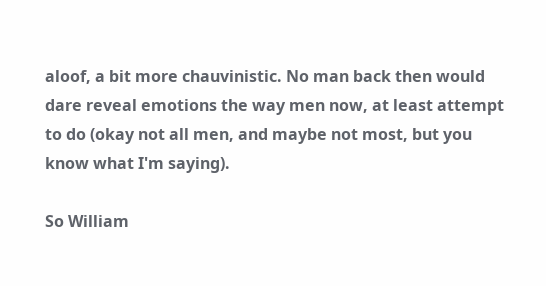aloof, a bit more chauvinistic. No man back then would dare reveal emotions the way men now, at least attempt to do (okay not all men, and maybe not most, but you know what I'm saying).

So William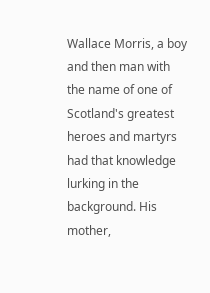Wallace Morris, a boy and then man with the name of one of Scotland's greatest heroes and martyrs had that knowledge lurking in the background. His mother,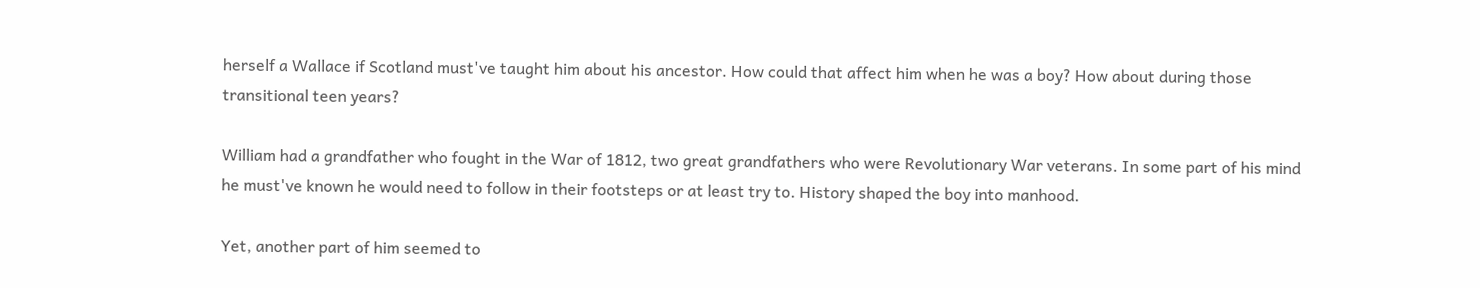herself a Wallace if Scotland must've taught him about his ancestor. How could that affect him when he was a boy? How about during those transitional teen years?

William had a grandfather who fought in the War of 1812, two great grandfathers who were Revolutionary War veterans. In some part of his mind he must've known he would need to follow in their footsteps or at least try to. History shaped the boy into manhood.

Yet, another part of him seemed to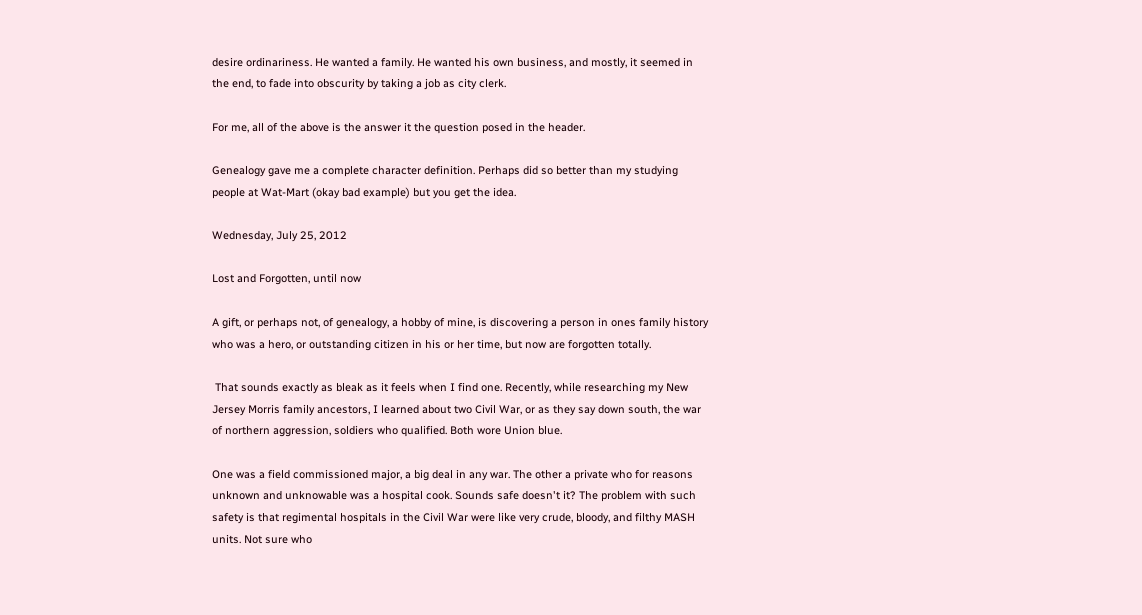desire ordinariness. He wanted a family. He wanted his own business, and mostly, it seemed in the end, to fade into obscurity by taking a job as city clerk.

For me, all of the above is the answer it the question posed in the header.

Genealogy gave me a complete character definition. Perhaps did so better than my studying people at Wat-Mart (okay bad example) but you get the idea.

Wednesday, July 25, 2012

Lost and Forgotten, until now

A gift, or perhaps not, of genealogy, a hobby of mine, is discovering a person in ones family history who was a hero, or outstanding citizen in his or her time, but now are forgotten totally.

 That sounds exactly as bleak as it feels when I find one. Recently, while researching my New Jersey Morris family ancestors, I learned about two Civil War, or as they say down south, the war of northern aggression, soldiers who qualified. Both wore Union blue.

One was a field commissioned major, a big deal in any war. The other a private who for reasons unknown and unknowable was a hospital cook. Sounds safe doesn't it? The problem with such safety is that regimental hospitals in the Civil War were like very crude, bloody, and filthy MASH units. Not sure who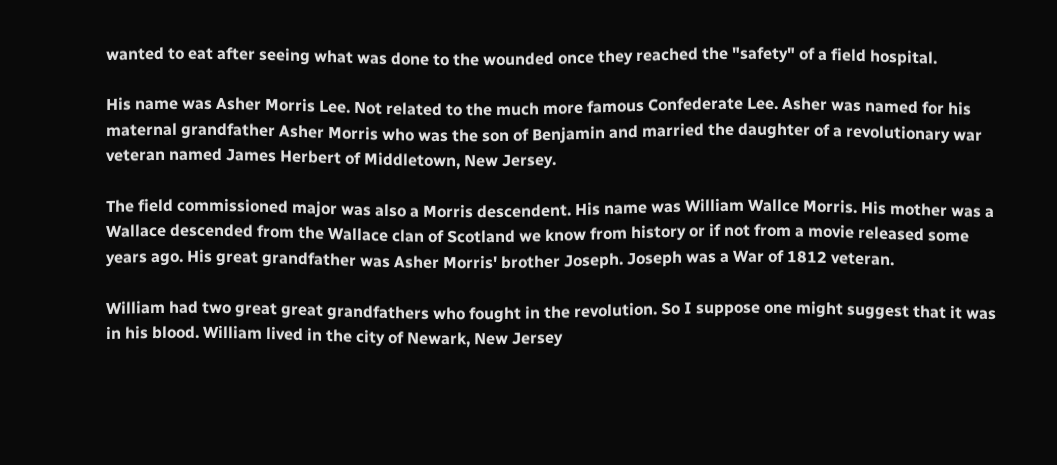wanted to eat after seeing what was done to the wounded once they reached the "safety" of a field hospital.

His name was Asher Morris Lee. Not related to the much more famous Confederate Lee. Asher was named for his maternal grandfather Asher Morris who was the son of Benjamin and married the daughter of a revolutionary war veteran named James Herbert of Middletown, New Jersey.

The field commissioned major was also a Morris descendent. His name was William Wallce Morris. His mother was a Wallace descended from the Wallace clan of Scotland we know from history or if not from a movie released some years ago. His great grandfather was Asher Morris' brother Joseph. Joseph was a War of 1812 veteran.

William had two great great grandfathers who fought in the revolution. So I suppose one might suggest that it was in his blood. William lived in the city of Newark, New Jersey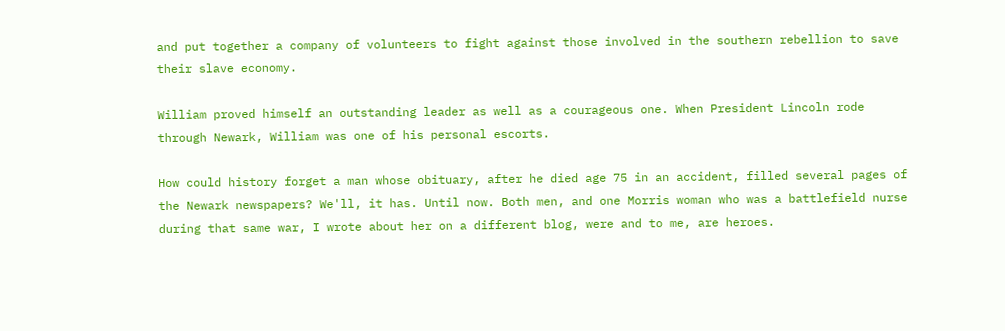and put together a company of volunteers to fight against those involved in the southern rebellion to save their slave economy.

William proved himself an outstanding leader as well as a courageous one. When President Lincoln rode through Newark, William was one of his personal escorts.

How could history forget a man whose obituary, after he died age 75 in an accident, filled several pages of the Newark newspapers? We'll, it has. Until now. Both men, and one Morris woman who was a battlefield nurse during that same war, I wrote about her on a different blog, were and to me, are heroes.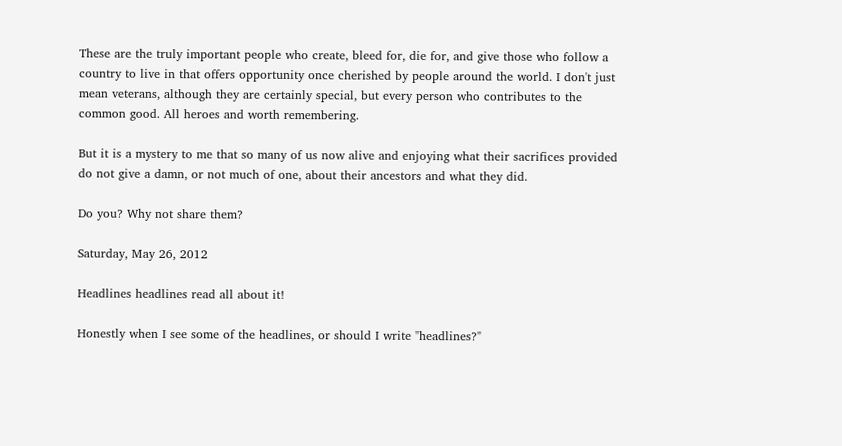These are the truly important people who create, bleed for, die for, and give those who follow a country to live in that offers opportunity once cherished by people around the world. I don't just mean veterans, although they are certainly special, but every person who contributes to the common good. All heroes and worth remembering.

But it is a mystery to me that so many of us now alive and enjoying what their sacrifices provided do not give a damn, or not much of one, about their ancestors and what they did.

Do you? Why not share them?

Saturday, May 26, 2012

Headlines headlines read all about it!

Honestly when I see some of the headlines, or should I write "headlines?"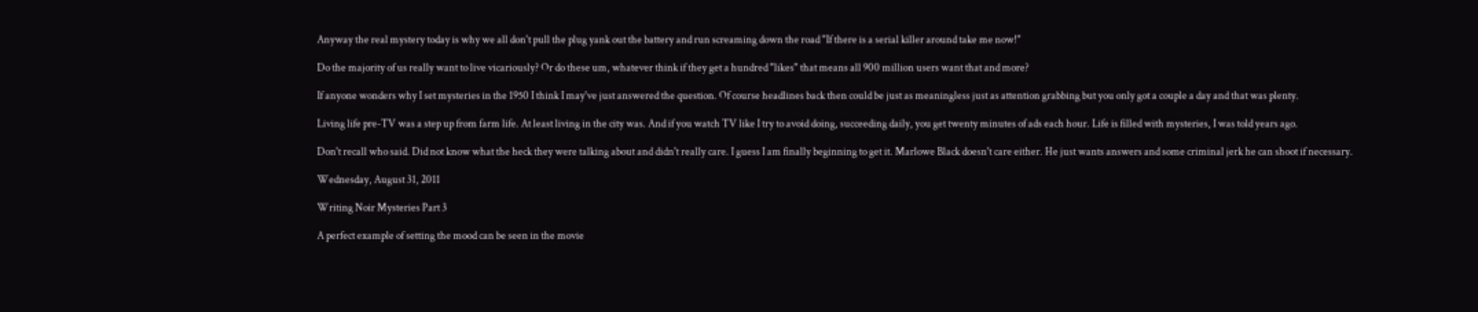Anyway the real mystery today is why we all don't pull the plug yank out the battery and run screaming down the road "If there is a serial killer around take me now!"

Do the majority of us really want to live vicariously? Or do these um, whatever think if they get a hundred "likes" that means all 900 million users want that and more?

If anyone wonders why I set mysteries in the 1950 I think I may've just answered the question. Of course headlines back then could be just as meaningless just as attention grabbing but you only got a couple a day and that was plenty.

Living life pre-TV was a step up from farm life. At least living in the city was. And if you watch TV like I try to avoid doing, succeeding daily, you get twenty minutes of ads each hour. Life is filled with mysteries, I was told years ago.

Don't recall who said. Did not know what the heck they were talking about and didn't really care. I guess I am finally beginning to get it. Marlowe Black doesn't care either. He just wants answers and some criminal jerk he can shoot if necessary.

Wednesday, August 31, 2011

Writing Noir Mysteries Part 3

A perfect example of setting the mood can be seen in the movie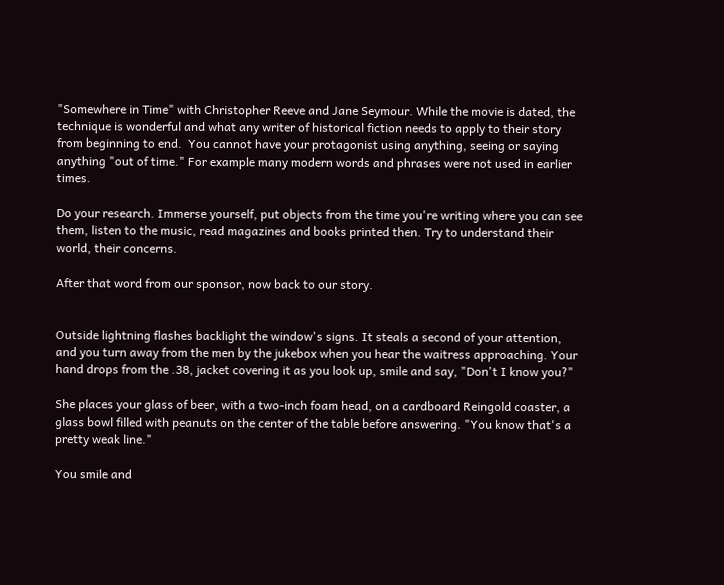"Somewhere in Time" with Christopher Reeve and Jane Seymour. While the movie is dated, the technique is wonderful and what any writer of historical fiction needs to apply to their story from beginning to end.  You cannot have your protagonist using anything, seeing or saying anything "out of time." For example many modern words and phrases were not used in earlier times.

Do your research. Immerse yourself, put objects from the time you're writing where you can see them, listen to the music, read magazines and books printed then. Try to understand their world, their concerns.

After that word from our sponsor, now back to our story.


Outside lightning flashes backlight the window's signs. It steals a second of your attention, and you turn away from the men by the jukebox when you hear the waitress approaching. Your hand drops from the .38, jacket covering it as you look up, smile and say, "Don't I know you?"

She places your glass of beer, with a two-inch foam head, on a cardboard Reingold coaster, a glass bowl filled with peanuts on the center of the table before answering. "You know that's a pretty weak line."

You smile and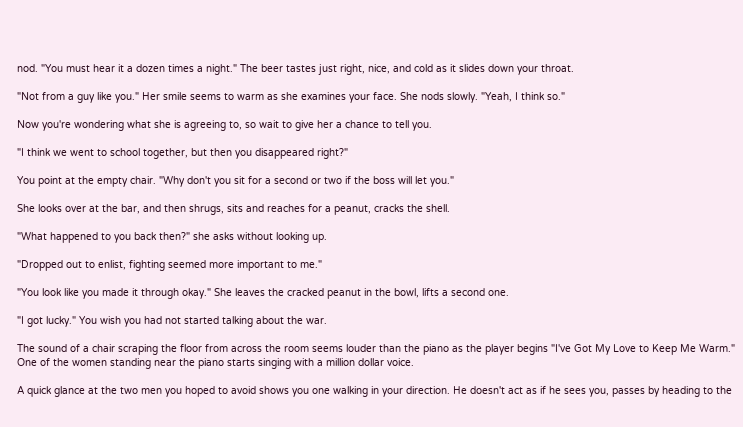nod. "You must hear it a dozen times a night." The beer tastes just right, nice, and cold as it slides down your throat.

"Not from a guy like you." Her smile seems to warm as she examines your face. She nods slowly. "Yeah, I think so."

Now you're wondering what she is agreeing to, so wait to give her a chance to tell you.

"I think we went to school together, but then you disappeared right?"

You point at the empty chair. "Why don't you sit for a second or two if the boss will let you."

She looks over at the bar, and then shrugs, sits and reaches for a peanut, cracks the shell.

"What happened to you back then?" she asks without looking up.

"Dropped out to enlist, fighting seemed more important to me."

"You look like you made it through okay." She leaves the cracked peanut in the bowl, lifts a second one.

"I got lucky." You wish you had not started talking about the war.

The sound of a chair scraping the floor from across the room seems louder than the piano as the player begins "I've Got My Love to Keep Me Warm." One of the women standing near the piano starts singing with a million dollar voice.

A quick glance at the two men you hoped to avoid shows you one walking in your direction. He doesn't act as if he sees you, passes by heading to the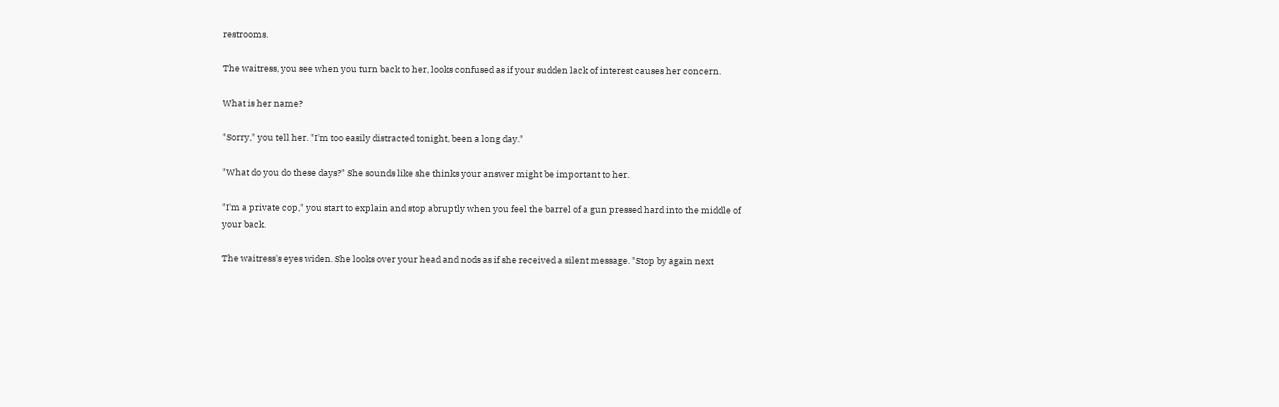restrooms.

The waitress, you see when you turn back to her, looks confused as if your sudden lack of interest causes her concern.

What is her name?

"Sorry," you tell her. "I'm too easily distracted tonight, been a long day."

"What do you do these days?" She sounds like she thinks your answer might be important to her.

"I'm a private cop," you start to explain and stop abruptly when you feel the barrel of a gun pressed hard into the middle of your back.

The waitress's eyes widen. She looks over your head and nods as if she received a silent message. "Stop by again next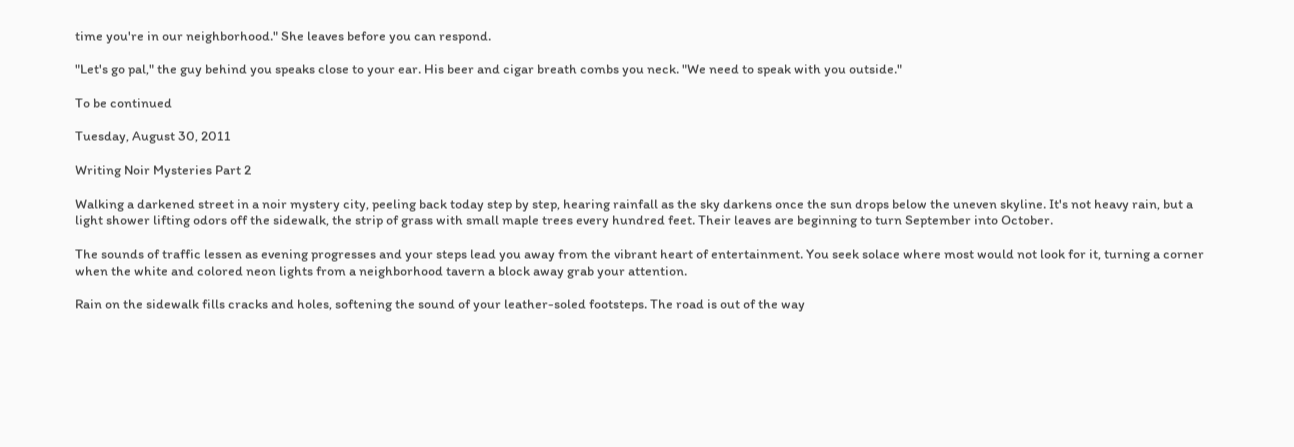time you're in our neighborhood." She leaves before you can respond.

"Let's go pal," the guy behind you speaks close to your ear. His beer and cigar breath combs you neck. "We need to speak with you outside."

To be continued

Tuesday, August 30, 2011

Writing Noir Mysteries Part 2

Walking a darkened street in a noir mystery city, peeling back today step by step, hearing rainfall as the sky darkens once the sun drops below the uneven skyline. It's not heavy rain, but a light shower lifting odors off the sidewalk, the strip of grass with small maple trees every hundred feet. Their leaves are beginning to turn September into October.

The sounds of traffic lessen as evening progresses and your steps lead you away from the vibrant heart of entertainment. You seek solace where most would not look for it, turning a corner when the white and colored neon lights from a neighborhood tavern a block away grab your attention.

Rain on the sidewalk fills cracks and holes, softening the sound of your leather-soled footsteps. The road is out of the way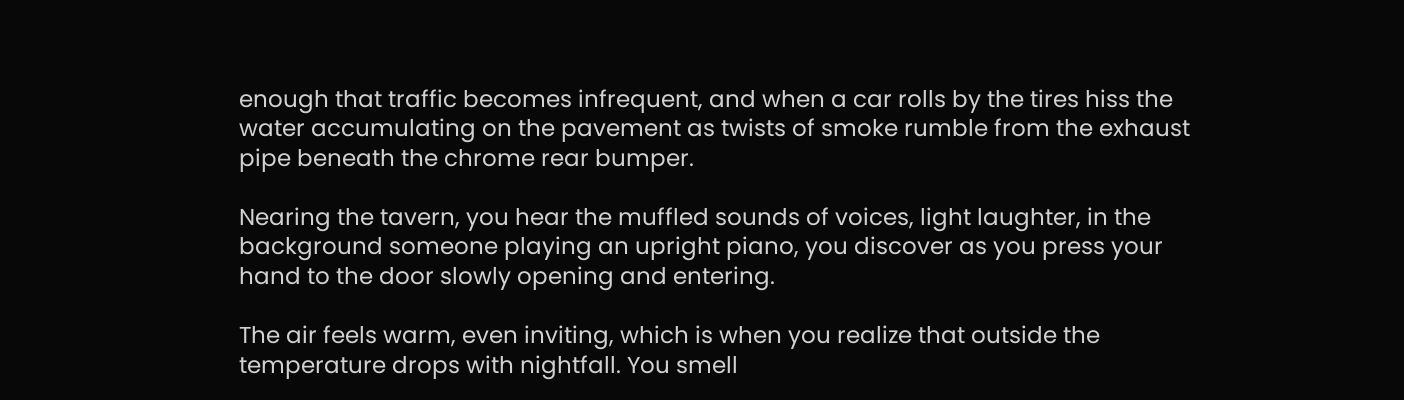enough that traffic becomes infrequent, and when a car rolls by the tires hiss the water accumulating on the pavement as twists of smoke rumble from the exhaust pipe beneath the chrome rear bumper.

Nearing the tavern, you hear the muffled sounds of voices, light laughter, in the background someone playing an upright piano, you discover as you press your hand to the door slowly opening and entering.

The air feels warm, even inviting, which is when you realize that outside the temperature drops with nightfall. You smell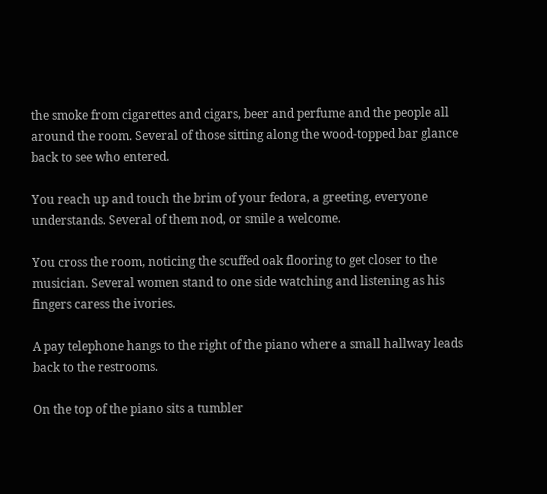the smoke from cigarettes and cigars, beer and perfume and the people all around the room. Several of those sitting along the wood-topped bar glance back to see who entered.

You reach up and touch the brim of your fedora, a greeting, everyone understands. Several of them nod, or smile a welcome.

You cross the room, noticing the scuffed oak flooring to get closer to the musician. Several women stand to one side watching and listening as his fingers caress the ivories.

A pay telephone hangs to the right of the piano where a small hallway leads back to the restrooms.

On the top of the piano sits a tumbler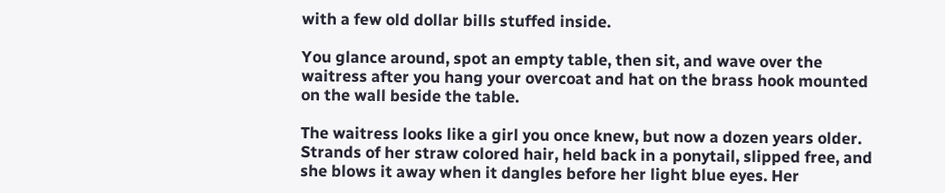with a few old dollar bills stuffed inside.

You glance around, spot an empty table, then sit, and wave over the waitress after you hang your overcoat and hat on the brass hook mounted on the wall beside the table.

The waitress looks like a girl you once knew, but now a dozen years older. Strands of her straw colored hair, held back in a ponytail, slipped free, and she blows it away when it dangles before her light blue eyes. Her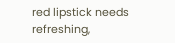red lipstick needs refreshing,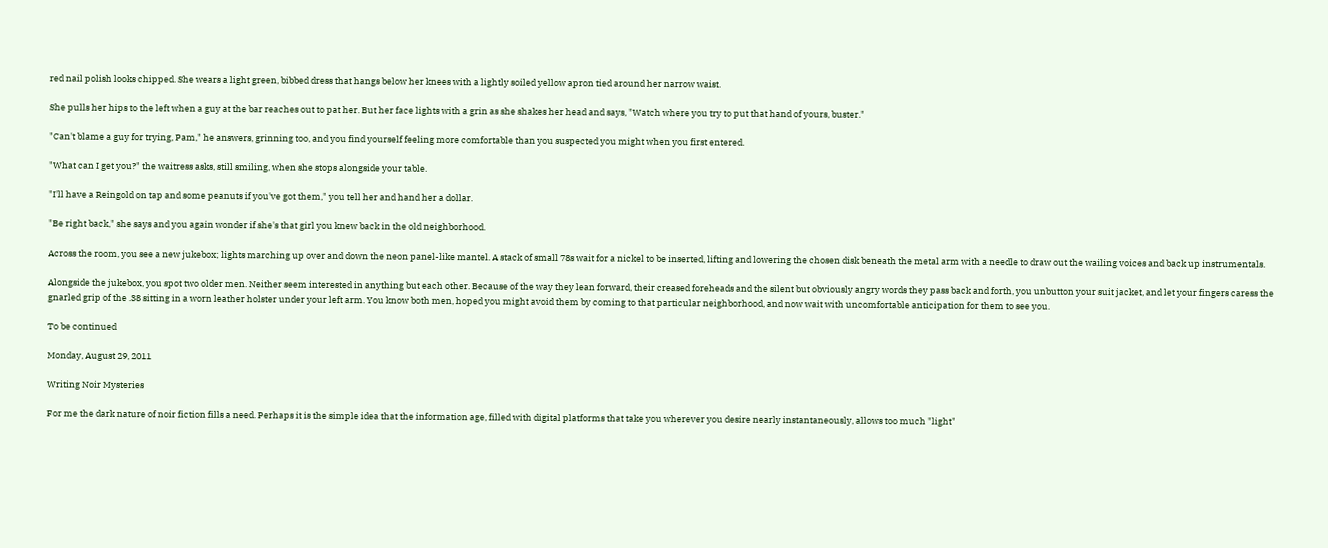red nail polish looks chipped. She wears a light green, bibbed dress that hangs below her knees with a lightly soiled yellow apron tied around her narrow waist.

She pulls her hips to the left when a guy at the bar reaches out to pat her. But her face lights with a grin as she shakes her head and says, "Watch where you try to put that hand of yours, buster."

"Can't blame a guy for trying, Pam," he answers, grinning too, and you find yourself feeling more comfortable than you suspected you might when you first entered.

"What can I get you?" the waitress asks, still smiling, when she stops alongside your table.

"I'll have a Reingold on tap and some peanuts if you've got them," you tell her and hand her a dollar.

"Be right back," she says and you again wonder if she's that girl you knew back in the old neighborhood.

Across the room, you see a new jukebox; lights marching up over and down the neon panel-like mantel. A stack of small 78s wait for a nickel to be inserted, lifting and lowering the chosen disk beneath the metal arm with a needle to draw out the wailing voices and back up instrumentals.

Alongside the jukebox, you spot two older men. Neither seem interested in anything but each other. Because of the way they lean forward, their creased foreheads and the silent but obviously angry words they pass back and forth, you unbutton your suit jacket, and let your fingers caress the gnarled grip of the .38 sitting in a worn leather holster under your left arm. You know both men, hoped you might avoid them by coming to that particular neighborhood, and now wait with uncomfortable anticipation for them to see you.

To be continued

Monday, August 29, 2011

Writing Noir Mysteries

For me the dark nature of noir fiction fills a need. Perhaps it is the simple idea that the information age, filled with digital platforms that take you wherever you desire nearly instantaneously, allows too much "light"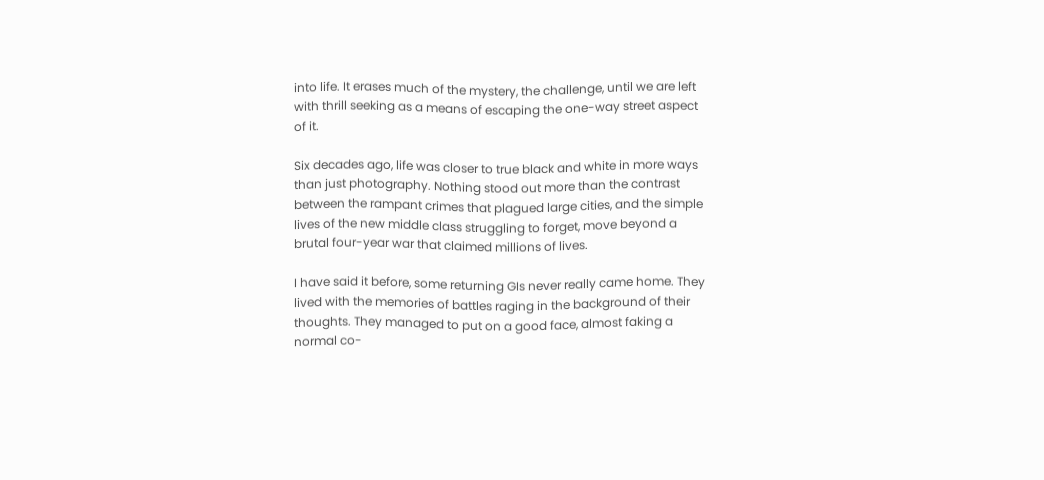into life. It erases much of the mystery, the challenge, until we are left with thrill seeking as a means of escaping the one-way street aspect of it.

Six decades ago, life was closer to true black and white in more ways than just photography. Nothing stood out more than the contrast between the rampant crimes that plagued large cities, and the simple lives of the new middle class struggling to forget, move beyond a brutal four-year war that claimed millions of lives.

I have said it before, some returning GIs never really came home. They lived with the memories of battles raging in the background of their thoughts. They managed to put on a good face, almost faking a normal co-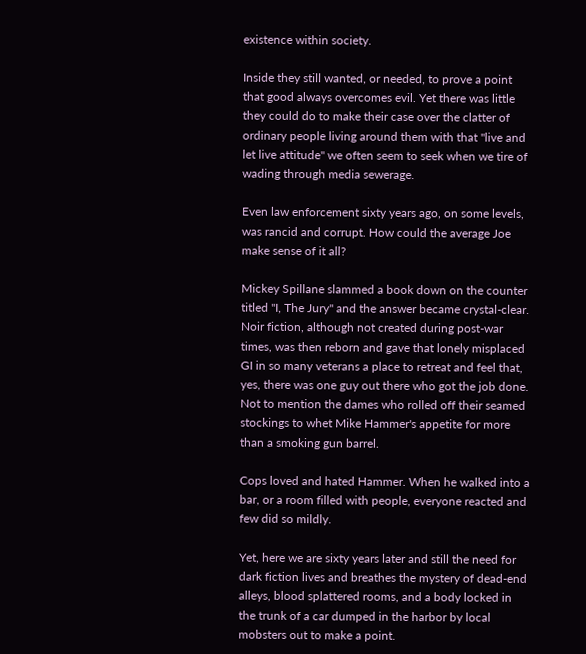existence within society.

Inside they still wanted, or needed, to prove a point that good always overcomes evil. Yet there was little they could do to make their case over the clatter of ordinary people living around them with that "live and let live attitude" we often seem to seek when we tire of wading through media sewerage.

Even law enforcement sixty years ago, on some levels, was rancid and corrupt. How could the average Joe make sense of it all?

Mickey Spillane slammed a book down on the counter titled "I, The Jury" and the answer became crystal-clear. Noir fiction, although not created during post-war times, was then reborn and gave that lonely misplaced GI in so many veterans a place to retreat and feel that, yes, there was one guy out there who got the job done. Not to mention the dames who rolled off their seamed stockings to whet Mike Hammer's appetite for more than a smoking gun barrel.

Cops loved and hated Hammer. When he walked into a bar, or a room filled with people, everyone reacted and few did so mildly.

Yet, here we are sixty years later and still the need for dark fiction lives and breathes the mystery of dead-end alleys, blood splattered rooms, and a body locked in the trunk of a car dumped in the harbor by local mobsters out to make a point.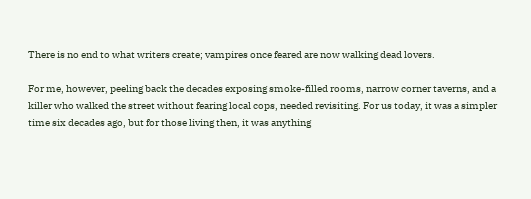There is no end to what writers create; vampires once feared are now walking dead lovers.

For me, however, peeling back the decades exposing smoke-filled rooms, narrow corner taverns, and a killer who walked the street without fearing local cops, needed revisiting. For us today, it was a simpler time six decades ago, but for those living then, it was anything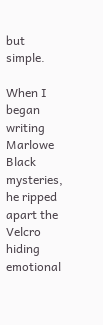but simple.

When I began writing Marlowe Black mysteries, he ripped apart the Velcro hiding emotional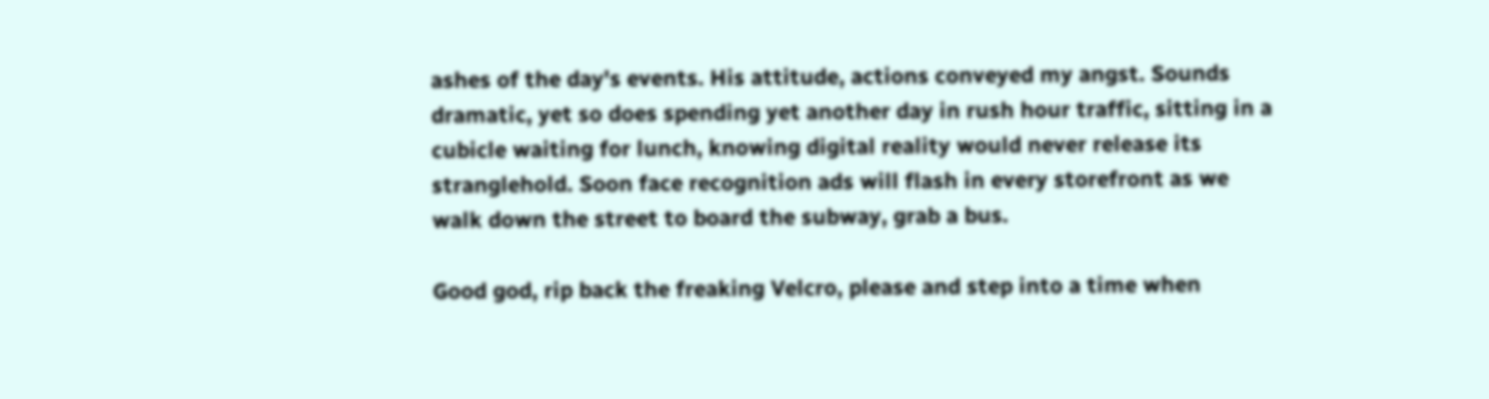ashes of the day's events. His attitude, actions conveyed my angst. Sounds dramatic, yet so does spending yet another day in rush hour traffic, sitting in a cubicle waiting for lunch, knowing digital reality would never release its stranglehold. Soon face recognition ads will flash in every storefront as we walk down the street to board the subway, grab a bus.

Good god, rip back the freaking Velcro, please and step into a time when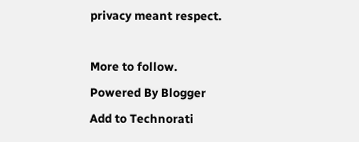privacy meant respect.

More to follow.
Powered By Blogger
Add to Technorati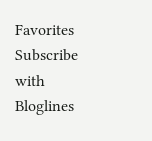Favorites Subscribe with Bloglines